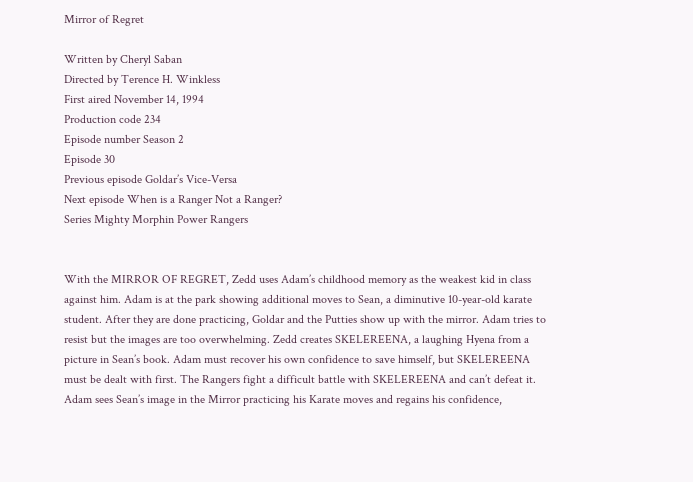Mirror of Regret

Written by Cheryl Saban
Directed by Terence H. Winkless
First aired November 14, 1994
Production code 234
Episode number Season 2
Episode 30
Previous episode Goldar’s Vice-Versa
Next episode When is a Ranger Not a Ranger?
Series Mighty Morphin Power Rangers


With the MIRROR OF REGRET, Zedd uses Adam’s childhood memory as the weakest kid in class against him. Adam is at the park showing additional moves to Sean, a diminutive 10-year-old karate student. After they are done practicing, Goldar and the Putties show up with the mirror. Adam tries to resist but the images are too overwhelming. Zedd creates SKELEREENA, a laughing Hyena from a picture in Sean’s book. Adam must recover his own confidence to save himself, but SKELEREENA must be dealt with first. The Rangers fight a difficult battle with SKELEREENA and can’t defeat it. Adam sees Sean’s image in the Mirror practicing his Karate moves and regains his confidence,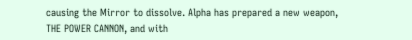causing the Mirror to dissolve. Alpha has prepared a new weapon, THE POWER CANNON, and with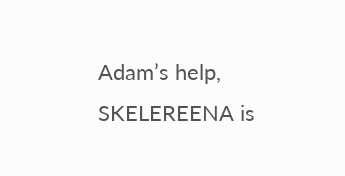Adam’s help, SKELEREENA is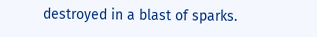destroyed in a blast of sparks.